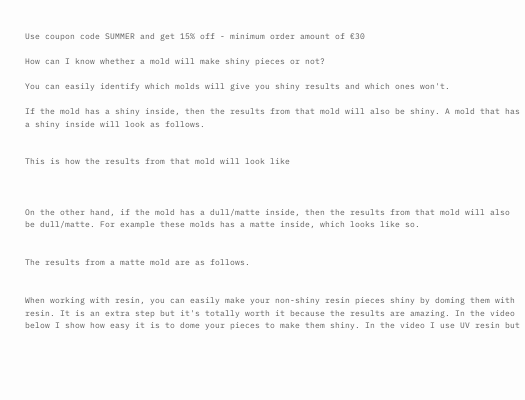Use coupon code SUMMER and get 15% off - minimum order amount of €30

How can I know whether a mold will make shiny pieces or not?

You can easily identify which molds will give you shiny results and which ones won't.

If the mold has a shiny inside, then the results from that mold will also be shiny. A mold that has a shiny inside will look as follows.


This is how the results from that mold will look like



On the other hand, if the mold has a dull/matte inside, then the results from that mold will also be dull/matte. For example these molds has a matte inside, which looks like so.


The results from a matte mold are as follows.


When working with resin, you can easily make your non-shiny resin pieces shiny by doming them with resin. It is an extra step but it's totally worth it because the results are amazing. In the video below I show how easy it is to dome your pieces to make them shiny. In the video I use UV resin but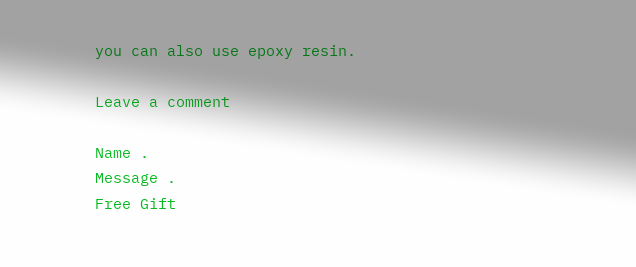you can also use epoxy resin.

Leave a comment

Name .
Message .
Free Gift